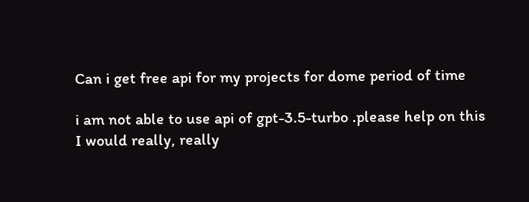Can i get free api for my projects for dome period of time

i am not able to use api of gpt-3.5-turbo .please help on this
I would really, really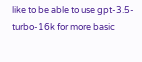like to be able to use gpt-3.5-turbo-16k for more basic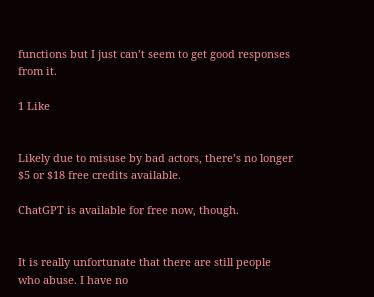functions but I just can’t seem to get good responses from it.

1 Like


Likely due to misuse by bad actors, there’s no longer $5 or $18 free credits available.

ChatGPT is available for free now, though.


It is really unfortunate that there are still people who abuse. I have no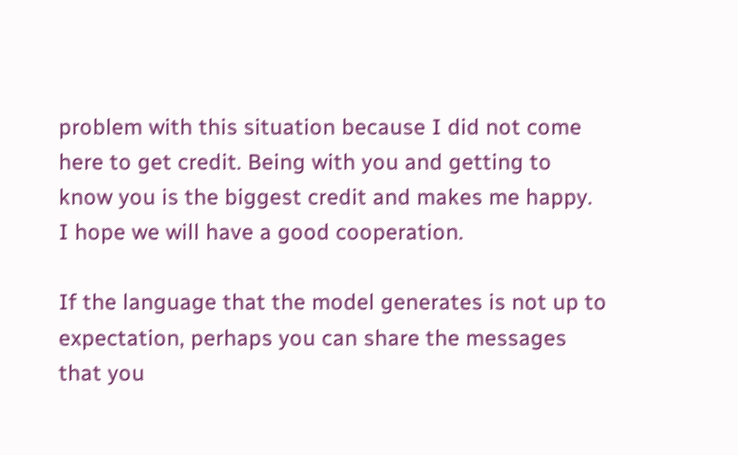problem with this situation because I did not come here to get credit. Being with you and getting to know you is the biggest credit and makes me happy. I hope we will have a good cooperation.

If the language that the model generates is not up to expectation, perhaps you can share the messages that you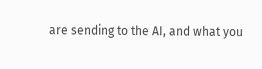are sending to the AI, and what you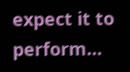expect it to perform…